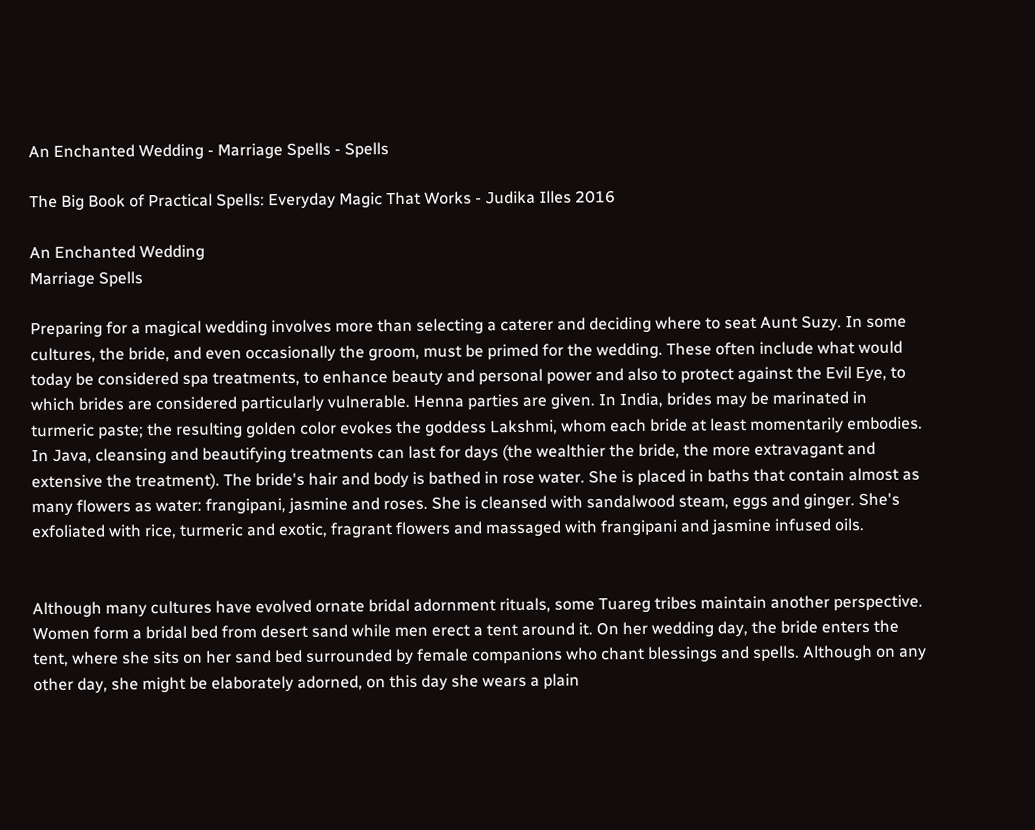An Enchanted Wedding - Marriage Spells - Spells

The Big Book of Practical Spells: Everyday Magic That Works - Judika Illes 2016

An Enchanted Wedding
Marriage Spells

Preparing for a magical wedding involves more than selecting a caterer and deciding where to seat Aunt Suzy. In some cultures, the bride, and even occasionally the groom, must be primed for the wedding. These often include what would today be considered spa treatments, to enhance beauty and personal power and also to protect against the Evil Eye, to which brides are considered particularly vulnerable. Henna parties are given. In India, brides may be marinated in turmeric paste; the resulting golden color evokes the goddess Lakshmi, whom each bride at least momentarily embodies. In Java, cleansing and beautifying treatments can last for days (the wealthier the bride, the more extravagant and extensive the treatment). The bride's hair and body is bathed in rose water. She is placed in baths that contain almost as many flowers as water: frangipani, jasmine and roses. She is cleansed with sandalwood steam, eggs and ginger. She's exfoliated with rice, turmeric and exotic, fragrant flowers and massaged with frangipani and jasmine infused oils.


Although many cultures have evolved ornate bridal adornment rituals, some Tuareg tribes maintain another perspective. Women form a bridal bed from desert sand while men erect a tent around it. On her wedding day, the bride enters the tent, where she sits on her sand bed surrounded by female companions who chant blessings and spells. Although on any other day, she might be elaborately adorned, on this day she wears a plain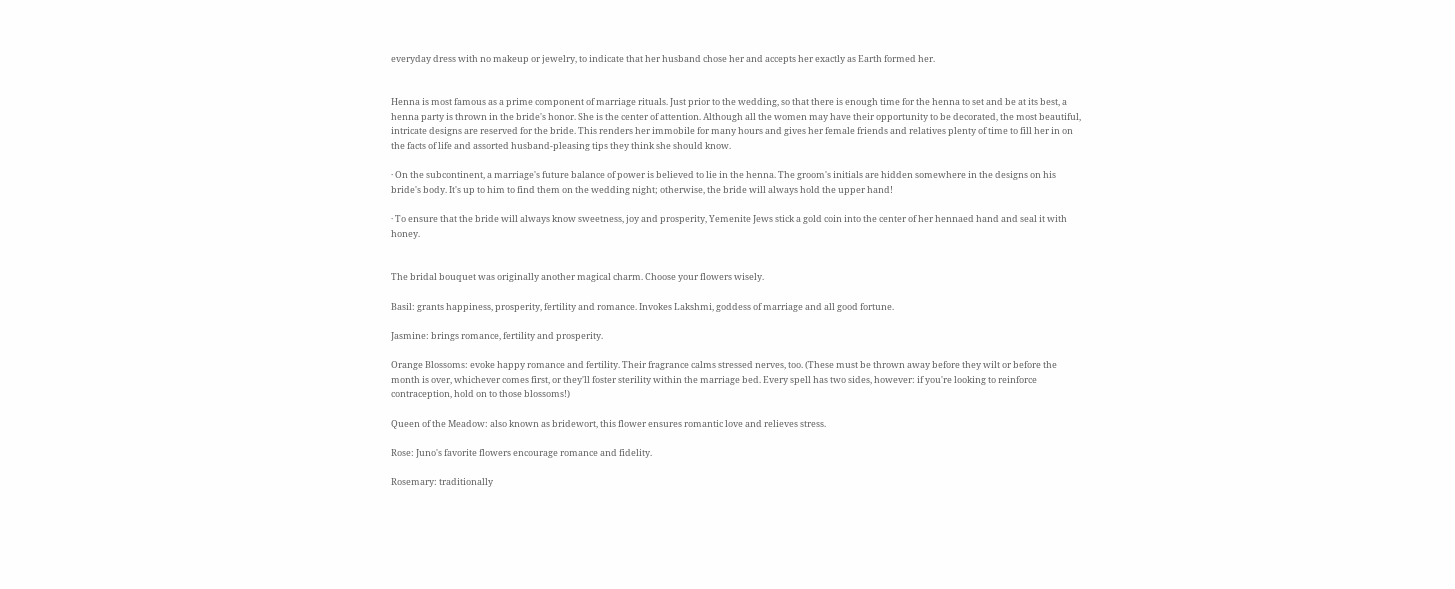everyday dress with no makeup or jewelry, to indicate that her husband chose her and accepts her exactly as Earth formed her.


Henna is most famous as a prime component of marriage rituals. Just prior to the wedding, so that there is enough time for the henna to set and be at its best, a henna party is thrown in the bride's honor. She is the center of attention. Although all the women may have their opportunity to be decorated, the most beautiful, intricate designs are reserved for the bride. This renders her immobile for many hours and gives her female friends and relatives plenty of time to fill her in on the facts of life and assorted husband-pleasing tips they think she should know.

· On the subcontinent, a marriage's future balance of power is believed to lie in the henna. The groom's initials are hidden somewhere in the designs on his bride's body. It's up to him to find them on the wedding night; otherwise, the bride will always hold the upper hand!

· To ensure that the bride will always know sweetness, joy and prosperity, Yemenite Jews stick a gold coin into the center of her hennaed hand and seal it with honey.


The bridal bouquet was originally another magical charm. Choose your flowers wisely.

Basil: grants happiness, prosperity, fertility and romance. Invokes Lakshmi, goddess of marriage and all good fortune.

Jasmine: brings romance, fertility and prosperity.

Orange Blossoms: evoke happy romance and fertility. Their fragrance calms stressed nerves, too. (These must be thrown away before they wilt or before the month is over, whichever comes first, or they'll foster sterility within the marriage bed. Every spell has two sides, however: if you're looking to reinforce contraception, hold on to those blossoms!)

Queen of the Meadow: also known as bridewort, this flower ensures romantic love and relieves stress.

Rose: Juno's favorite flowers encourage romance and fidelity.

Rosemary: traditionally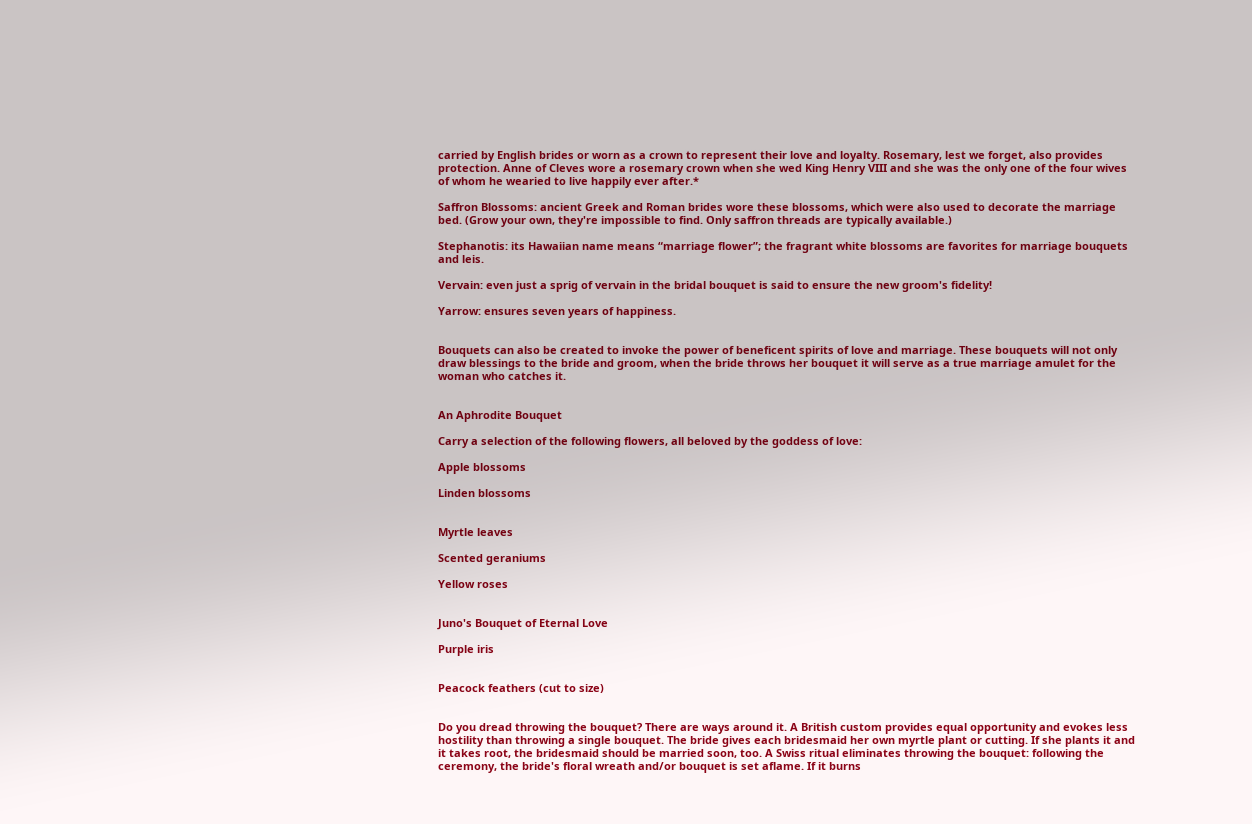carried by English brides or worn as a crown to represent their love and loyalty. Rosemary, lest we forget, also provides protection. Anne of Cleves wore a rosemary crown when she wed King Henry VIII and she was the only one of the four wives of whom he wearied to live happily ever after.*

Saffron Blossoms: ancient Greek and Roman brides wore these blossoms, which were also used to decorate the marriage bed. (Grow your own, they're impossible to find. Only saffron threads are typically available.)

Stephanotis: its Hawaiian name means “marriage flower”; the fragrant white blossoms are favorites for marriage bouquets and leis.

Vervain: even just a sprig of vervain in the bridal bouquet is said to ensure the new groom's fidelity!

Yarrow: ensures seven years of happiness.


Bouquets can also be created to invoke the power of beneficent spirits of love and marriage. These bouquets will not only draw blessings to the bride and groom, when the bride throws her bouquet it will serve as a true marriage amulet for the woman who catches it.


An Aphrodite Bouquet

Carry a selection of the following flowers, all beloved by the goddess of love:

Apple blossoms

Linden blossoms


Myrtle leaves

Scented geraniums

Yellow roses


Juno's Bouquet of Eternal Love

Purple iris


Peacock feathers (cut to size)


Do you dread throwing the bouquet? There are ways around it. A British custom provides equal opportunity and evokes less hostility than throwing a single bouquet. The bride gives each bridesmaid her own myrtle plant or cutting. If she plants it and it takes root, the bridesmaid should be married soon, too. A Swiss ritual eliminates throwing the bouquet: following the ceremony, the bride's floral wreath and/or bouquet is set aflame. If it burns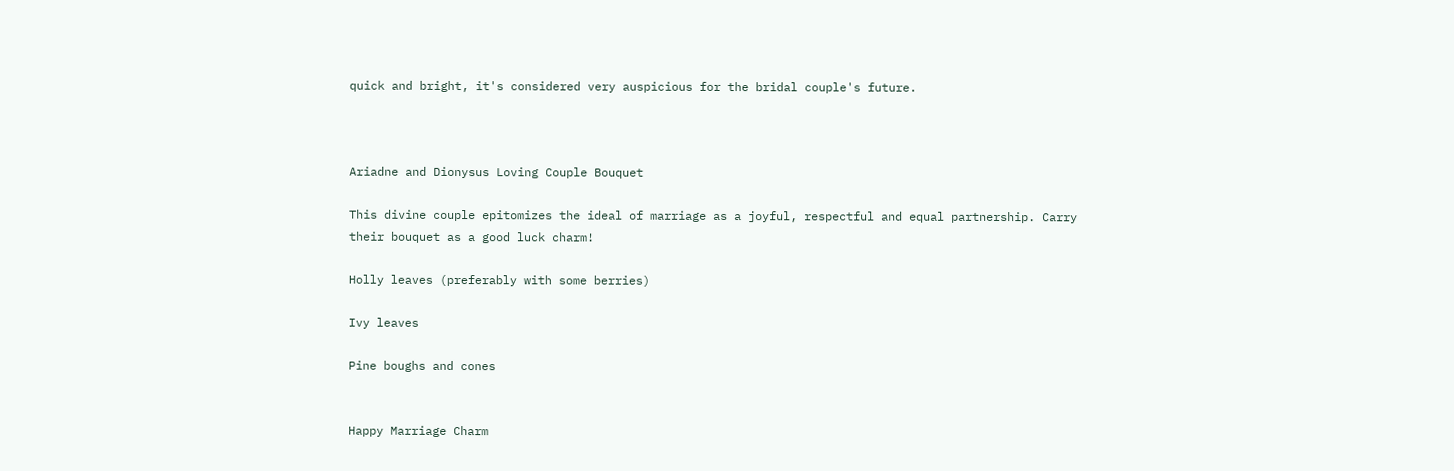quick and bright, it's considered very auspicious for the bridal couple's future.



Ariadne and Dionysus Loving Couple Bouquet

This divine couple epitomizes the ideal of marriage as a joyful, respectful and equal partnership. Carry their bouquet as a good luck charm!

Holly leaves (preferably with some berries)

Ivy leaves

Pine boughs and cones


Happy Marriage Charm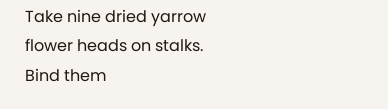Take nine dried yarrow flower heads on stalks. Bind them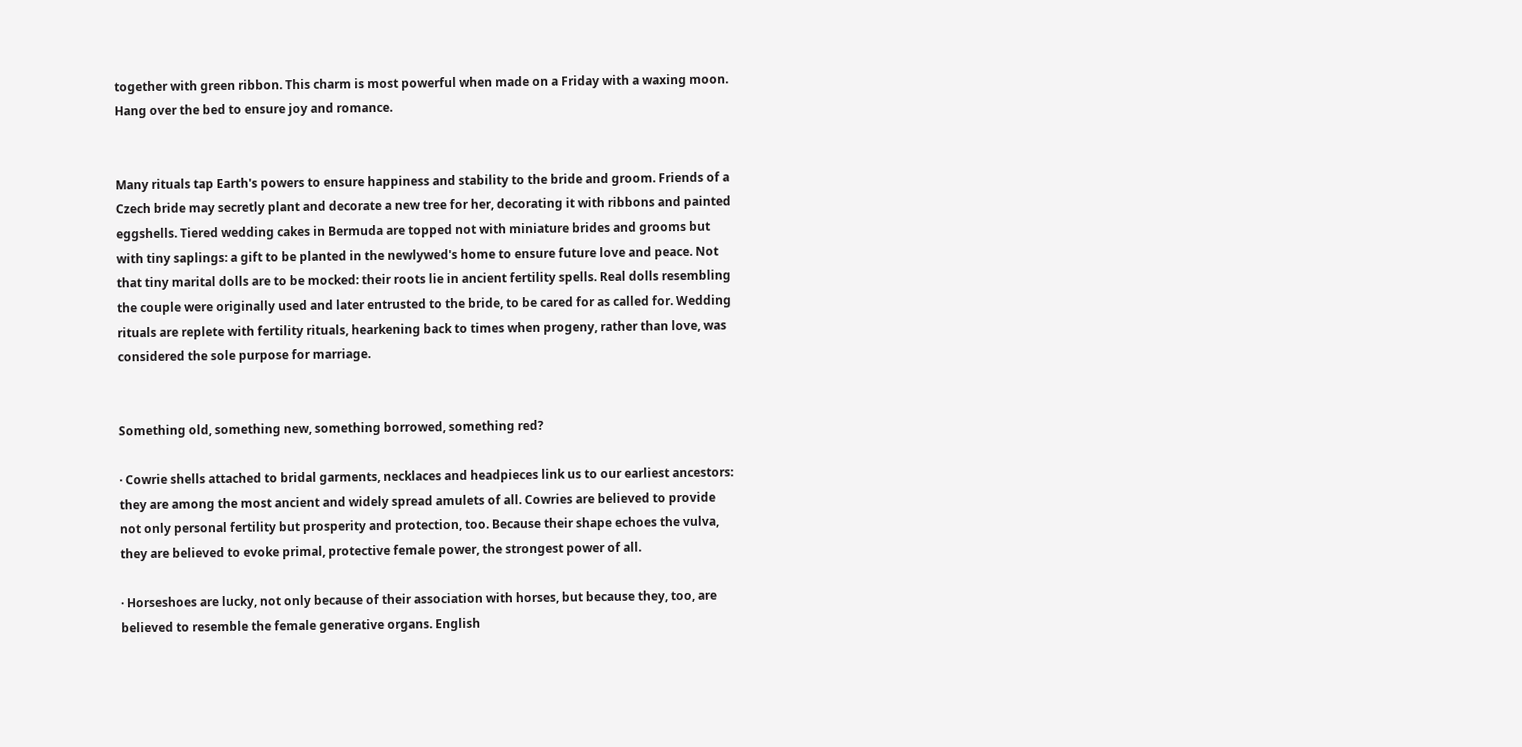together with green ribbon. This charm is most powerful when made on a Friday with a waxing moon. Hang over the bed to ensure joy and romance.


Many rituals tap Earth's powers to ensure happiness and stability to the bride and groom. Friends of a Czech bride may secretly plant and decorate a new tree for her, decorating it with ribbons and painted eggshells. Tiered wedding cakes in Bermuda are topped not with miniature brides and grooms but with tiny saplings: a gift to be planted in the newlywed's home to ensure future love and peace. Not that tiny marital dolls are to be mocked: their roots lie in ancient fertility spells. Real dolls resembling the couple were originally used and later entrusted to the bride, to be cared for as called for. Wedding rituals are replete with fertility rituals, hearkening back to times when progeny, rather than love, was considered the sole purpose for marriage.


Something old, something new, something borrowed, something red?

· Cowrie shells attached to bridal garments, necklaces and headpieces link us to our earliest ancestors: they are among the most ancient and widely spread amulets of all. Cowries are believed to provide not only personal fertility but prosperity and protection, too. Because their shape echoes the vulva, they are believed to evoke primal, protective female power, the strongest power of all.

· Horseshoes are lucky, not only because of their association with horses, but because they, too, are believed to resemble the female generative organs. English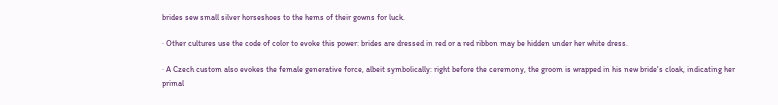brides sew small silver horseshoes to the hems of their gowns for luck.

· Other cultures use the code of color to evoke this power: brides are dressed in red or a red ribbon may be hidden under her white dress.

· A Czech custom also evokes the female generative force, albeit symbolically: right before the ceremony, the groom is wrapped in his new bride's cloak, indicating her primal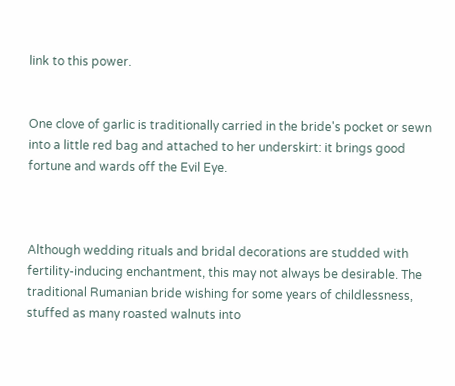link to this power.


One clove of garlic is traditionally carried in the bride's pocket or sewn into a little red bag and attached to her underskirt: it brings good fortune and wards off the Evil Eye.



Although wedding rituals and bridal decorations are studded with fertility-inducing enchantment, this may not always be desirable. The traditional Rumanian bride wishing for some years of childlessness, stuffed as many roasted walnuts into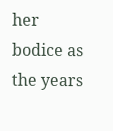her bodice as the years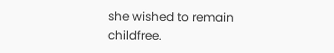she wished to remain childfree.